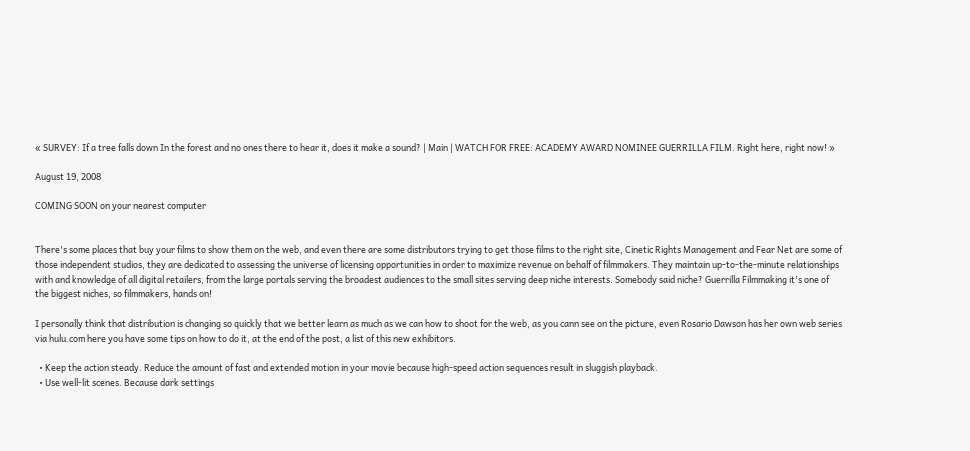« SURVEY: If a tree falls down In the forest and no ones there to hear it, does it make a sound? | Main | WATCH FOR FREE: ACADEMY AWARD NOMINEE GUERRILLA FILM. Right here, right now! »

August 19, 2008

COMING SOON on your nearest computer


There's some places that buy your films to show them on the web, and even there are some distributors trying to get those films to the right site, Cinetic Rights Management and Fear Net are some of those independent studios, they are dedicated to assessing the universe of licensing opportunities in order to maximize revenue on behalf of filmmakers. They maintain up-to-the-minute relationships with and knowledge of all digital retailers, from the large portals serving the broadest audiences to the small sites serving deep niche interests. Somebody said niche? Guerrilla Filmmaking it's one of the biggest niches, so filmmakers, hands on!

I personally think that distribution is changing so quickly that we better learn as much as we can how to shoot for the web, as you cann see on the picture, even Rosario Dawson has her own web series via hulu.com here you have some tips on how to do it, at the end of the post, a list of this new exhibitors.

  • Keep the action steady. Reduce the amount of fast and extended motion in your movie because high-speed action sequences result in sluggish playback.
  • Use well-lit scenes. Because dark settings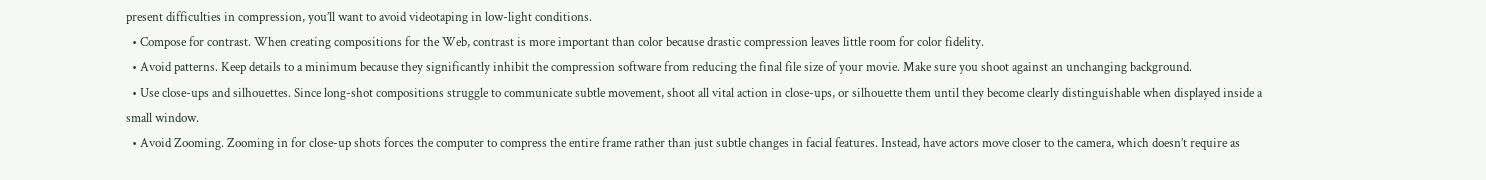present difficulties in compression, you’ll want to avoid videotaping in low-light conditions.
  • Compose for contrast. When creating compositions for the Web, contrast is more important than color because drastic compression leaves little room for color fidelity.
  • Avoid patterns. Keep details to a minimum because they significantly inhibit the compression software from reducing the final file size of your movie. Make sure you shoot against an unchanging background.
  • Use close-ups and silhouettes. Since long-shot compositions struggle to communicate subtle movement, shoot all vital action in close-ups, or silhouette them until they become clearly distinguishable when displayed inside a small window.
  • Avoid Zooming. Zooming in for close-up shots forces the computer to compress the entire frame rather than just subtle changes in facial features. Instead, have actors move closer to the camera, which doesn’t require as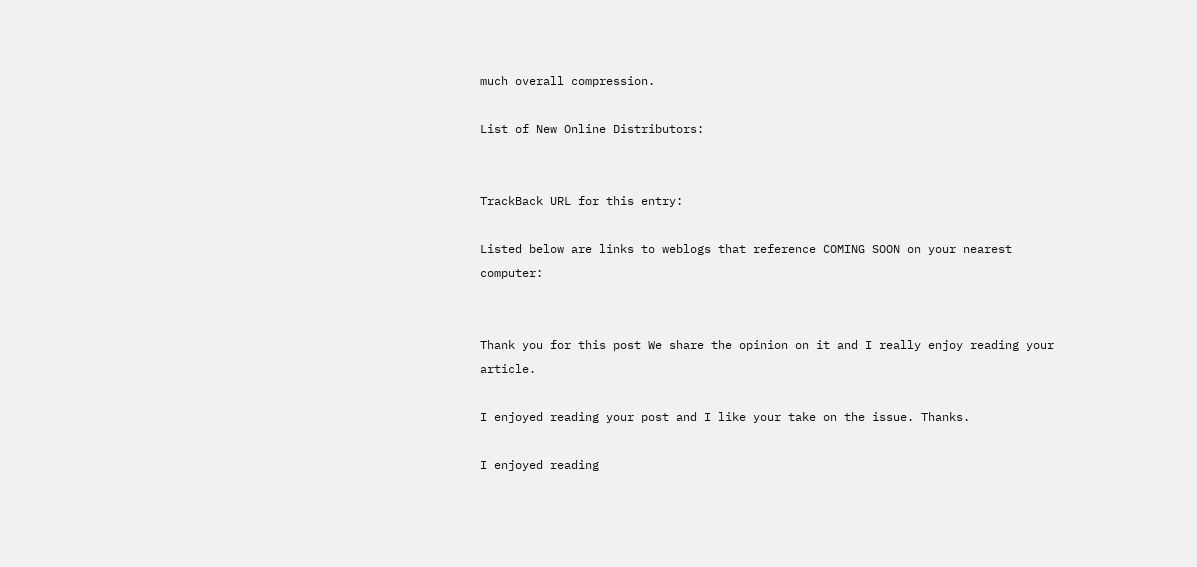much overall compression.

List of New Online Distributors:


TrackBack URL for this entry:

Listed below are links to weblogs that reference COMING SOON on your nearest computer:


Thank you for this post We share the opinion on it and I really enjoy reading your article.

I enjoyed reading your post and I like your take on the issue. Thanks.

I enjoyed reading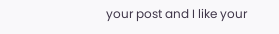your post and I like your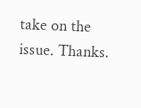take on the issue. Thanks.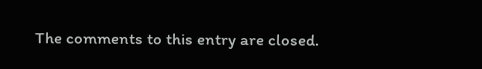The comments to this entry are closed.